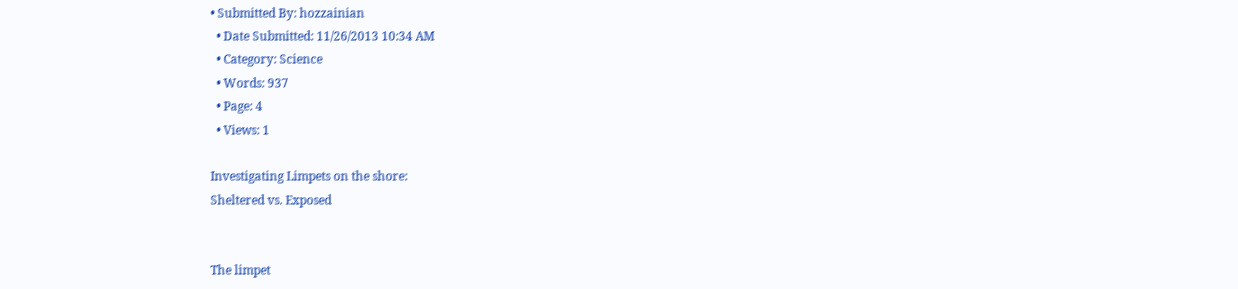• Submitted By: hozzainian
  • Date Submitted: 11/26/2013 10:34 AM
  • Category: Science
  • Words: 937
  • Page: 4
  • Views: 1

Investigating Limpets on the shore:
Sheltered vs. Exposed


The limpet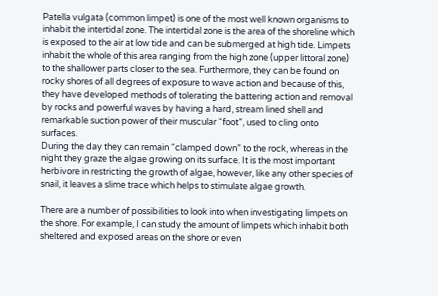Patella vulgata (common limpet) is one of the most well known organisms to inhabit the intertidal zone. The intertidal zone is the area of the shoreline which is exposed to the air at low tide and can be submerged at high tide. Limpets inhabit the whole of this area ranging from the high zone (upper littoral zone) to the shallower parts closer to the sea. Furthermore, they can be found on rocky shores of all degrees of exposure to wave action and because of this, they have developed methods of tolerating the battering action and removal by rocks and powerful waves by having a hard, stream lined shell and remarkable suction power of their muscular “foot”, used to cling onto surfaces.
During the day they can remain “clamped down” to the rock, whereas in the night they graze the algae growing on its surface. It is the most important herbivore in restricting the growth of algae, however, like any other species of snail, it leaves a slime trace which helps to stimulate algae growth.

There are a number of possibilities to look into when investigating limpets on the shore. For example, I can study the amount of limpets which inhabit both sheltered and exposed areas on the shore or even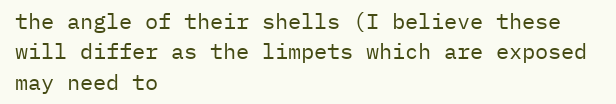the angle of their shells (I believe these will differ as the limpets which are exposed may need to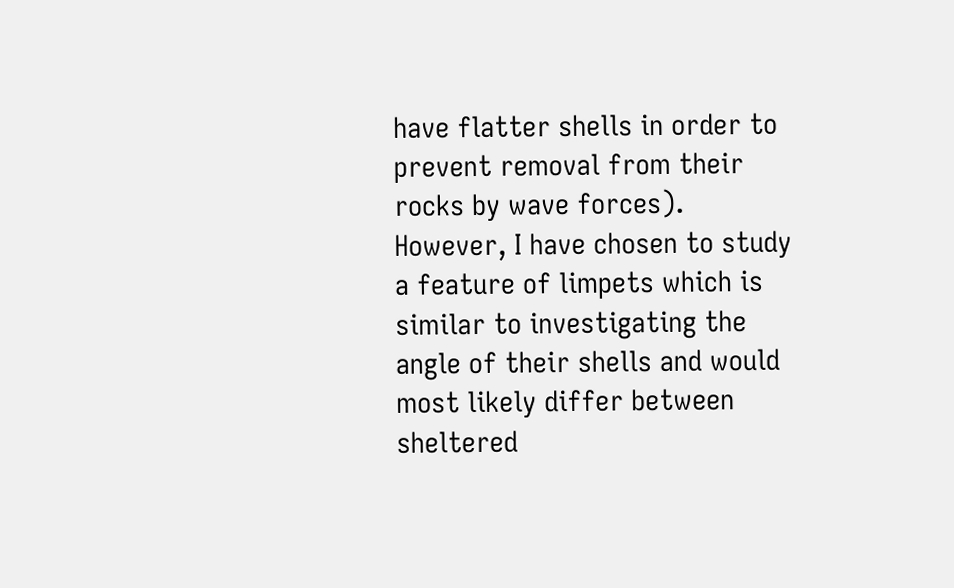have flatter shells in order to prevent removal from their rocks by wave forces). However, I have chosen to study a feature of limpets which is similar to investigating the angle of their shells and would most likely differ between sheltered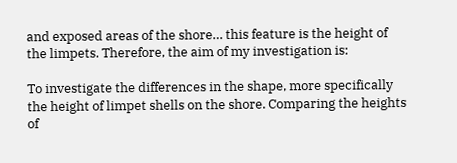and exposed areas of the shore… this feature is the height of the limpets. Therefore, the aim of my investigation is:

To investigate the differences in the shape, more specifically the height of limpet shells on the shore. Comparing the heights of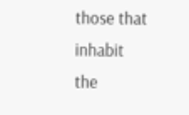those that inhabit the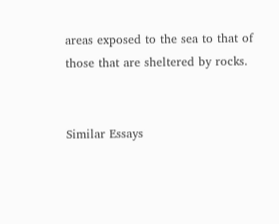areas exposed to the sea to that of those that are sheltered by rocks.


Similar Essays